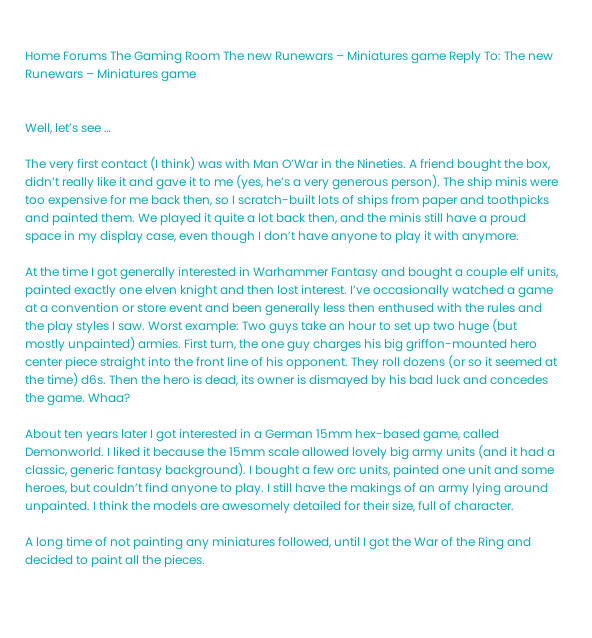Home Forums The Gaming Room The new Runewars – Miniatures game Reply To: The new Runewars – Miniatures game


Well, let’s see …

The very first contact (I think) was with Man O’War in the Nineties. A friend bought the box, didn’t really like it and gave it to me (yes, he’s a very generous person). The ship minis were too expensive for me back then, so I scratch-built lots of ships from paper and toothpicks and painted them. We played it quite a lot back then, and the minis still have a proud space in my display case, even though I don’t have anyone to play it with anymore.

At the time I got generally interested in Warhammer Fantasy and bought a couple elf units, painted exactly one elven knight and then lost interest. I’ve occasionally watched a game at a convention or store event and been generally less then enthused with the rules and the play styles I saw. Worst example: Two guys take an hour to set up two huge (but mostly unpainted) armies. First turn, the one guy charges his big griffon-mounted hero center piece straight into the front line of his opponent. They roll dozens (or so it seemed at the time) d6s. Then the hero is dead, its owner is dismayed by his bad luck and concedes the game. Whaa?

About ten years later I got interested in a German 15mm hex-based game, called Demonworld. I liked it because the 15mm scale allowed lovely big army units (and it had a classic, generic fantasy background). I bought a few orc units, painted one unit and some heroes, but couldn’t find anyone to play. I still have the makings of an army lying around unpainted. I think the models are awesomely detailed for their size, full of character.

A long time of not painting any miniatures followed, until I got the War of the Ring and decided to paint all the pieces.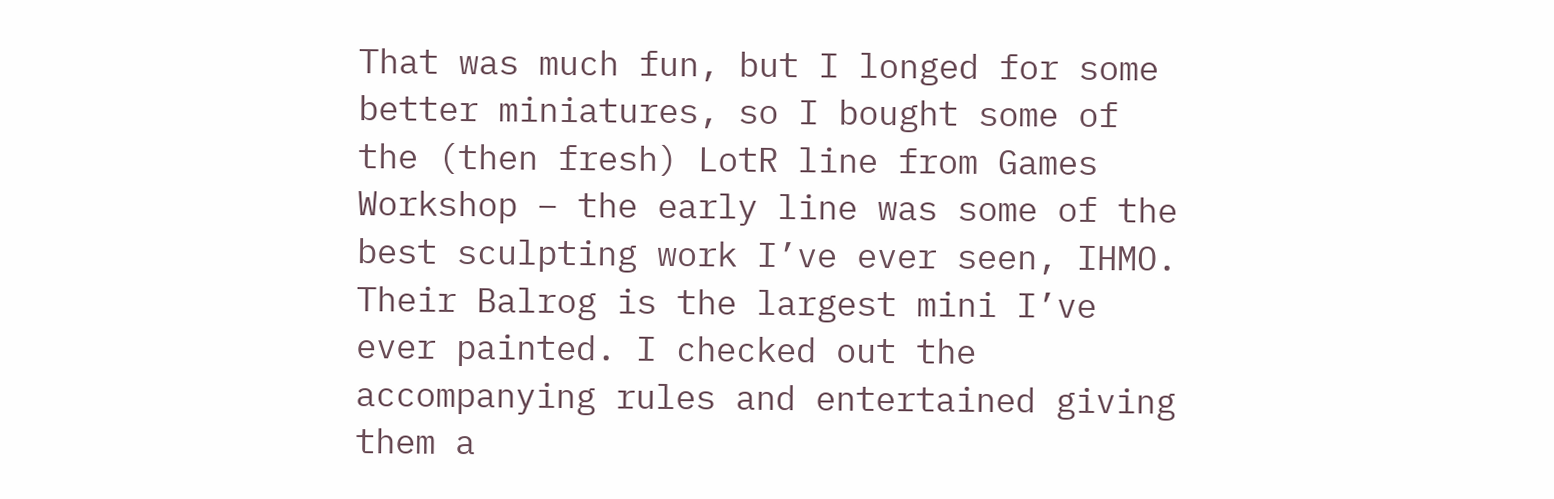That was much fun, but I longed for some better miniatures, so I bought some of the (then fresh) LotR line from Games Workshop – the early line was some of the best sculpting work I’ve ever seen, IHMO. Their Balrog is the largest mini I’ve ever painted. I checked out the accompanying rules and entertained giving them a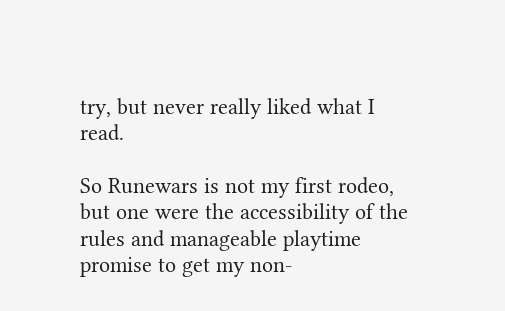try, but never really liked what I read.

So Runewars is not my first rodeo, but one were the accessibility of the rules and manageable playtime promise to get my non-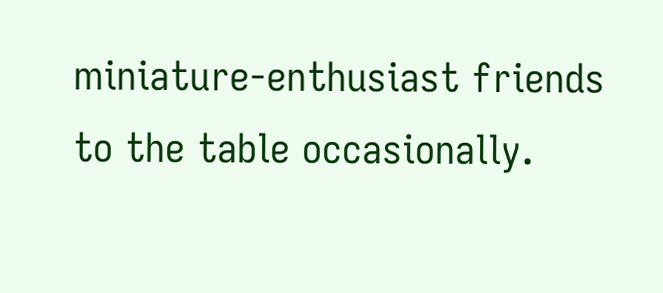miniature-enthusiast friends to the table occasionally.